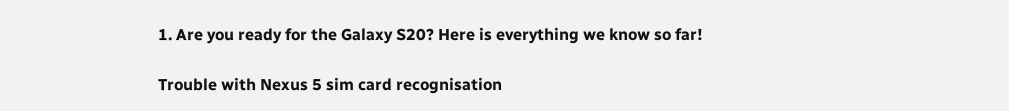1. Are you ready for the Galaxy S20? Here is everything we know so far!

Trouble with Nexus 5 sim card recognisation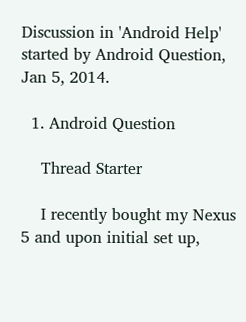Discussion in 'Android Help' started by Android Question, Jan 5, 2014.

  1. Android Question

    Thread Starter

    I recently bought my Nexus 5 and upon initial set up,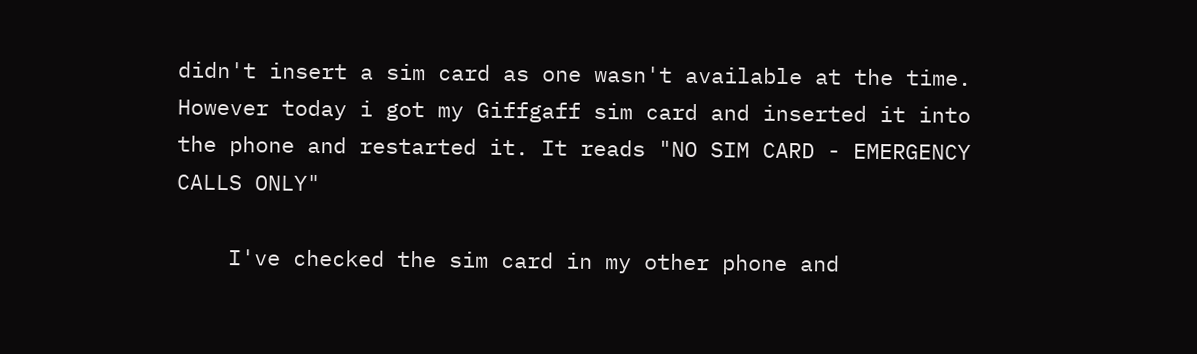didn't insert a sim card as one wasn't available at the time. However today i got my Giffgaff sim card and inserted it into the phone and restarted it. It reads "NO SIM CARD - EMERGENCY CALLS ONLY"

    I've checked the sim card in my other phone and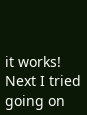it works! Next I tried going on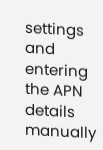settings and entering the APN details manually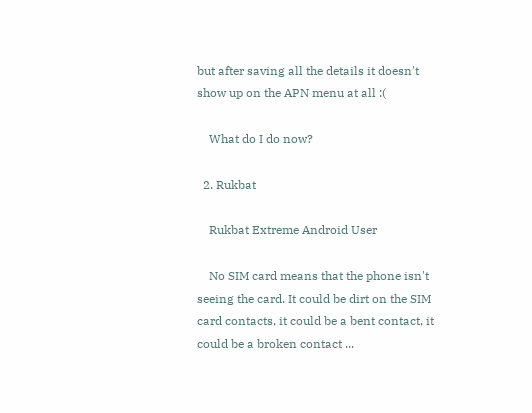but after saving all the details it doesn't show up on the APN menu at all :(

    What do I do now?

  2. Rukbat

    Rukbat Extreme Android User

    No SIM card means that the phone isn't seeing the card. It could be dirt on the SIM card contacts, it could be a bent contact, it could be a broken contact ...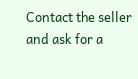Contact the seller and ask for a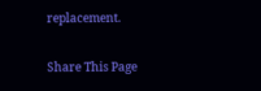replacement.

Share This Page